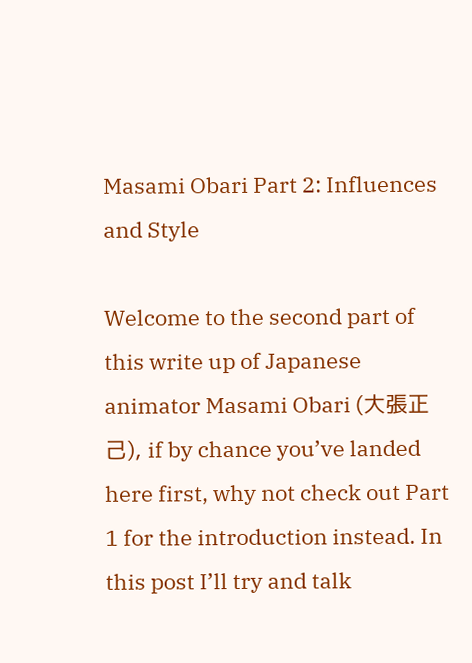Masami Obari Part 2: Influences and Style

Welcome to the second part of this write up of Japanese animator Masami Obari (大張正己), if by chance you’ve landed here first, why not check out Part 1 for the introduction instead. In this post I’ll try and talk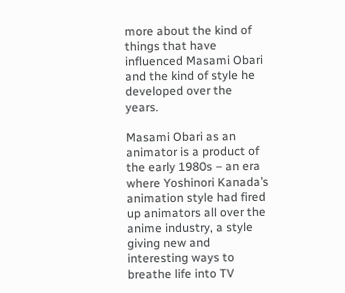more about the kind of things that have influenced Masami Obari and the kind of style he developed over the years.

Masami Obari as an animator is a product of the early 1980s – an era where Yoshinori Kanada’s animation style had fired up animators all over the anime industry, a style giving new and interesting ways to breathe life into TV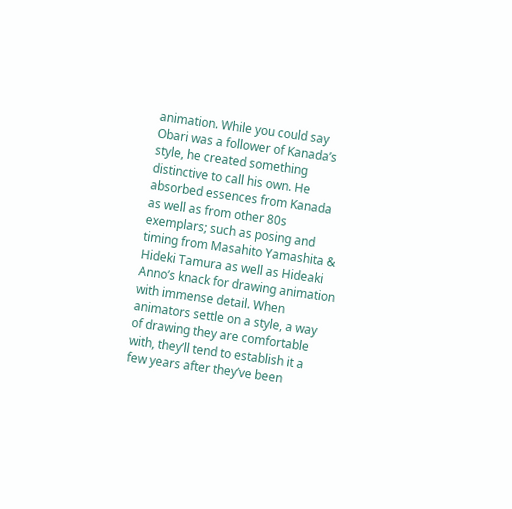animation. While you could say Obari was a follower of Kanada’s style, he created something distinctive to call his own. He absorbed essences from Kanada as well as from other 80s exemplars; such as posing and timing from Masahito Yamashita & Hideki Tamura as well as Hideaki Anno’s knack for drawing animation with immense detail. When animators settle on a style, a way of drawing they are comfortable with, they’ll tend to establish it a few years after they’ve been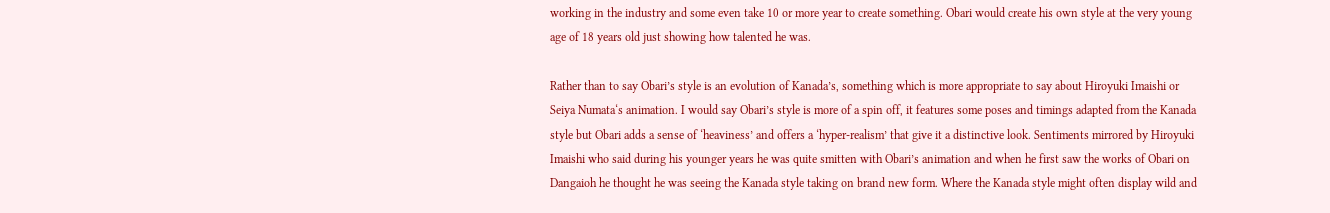working in the industry and some even take 10 or more year to create something. Obari would create his own style at the very young age of 18 years old just showing how talented he was.

Rather than to say Obari’s style is an evolution of Kanada’s, something which is more appropriate to say about Hiroyuki Imaishi or Seiya Numata‘s animation. I would say Obari’s style is more of a spin off, it features some poses and timings adapted from the Kanada style but Obari adds a sense of ‘heaviness’ and offers a ‘hyper-realism’ that give it a distinctive look. Sentiments mirrored by Hiroyuki Imaishi who said during his younger years he was quite smitten with Obari’s animation and when he first saw the works of Obari on Dangaioh he thought he was seeing the Kanada style taking on brand new form. Where the Kanada style might often display wild and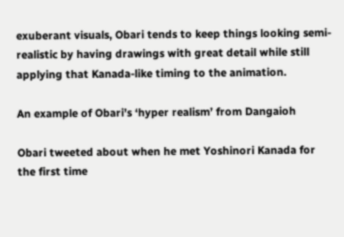exuberant visuals, Obari tends to keep things looking semi-realistic by having drawings with great detail while still applying that Kanada-like timing to the animation.

An example of Obari’s ‘hyper realism’ from Dangaioh

Obari tweeted about when he met Yoshinori Kanada for the first time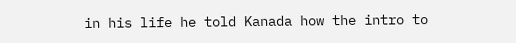in his life he told Kanada how the intro to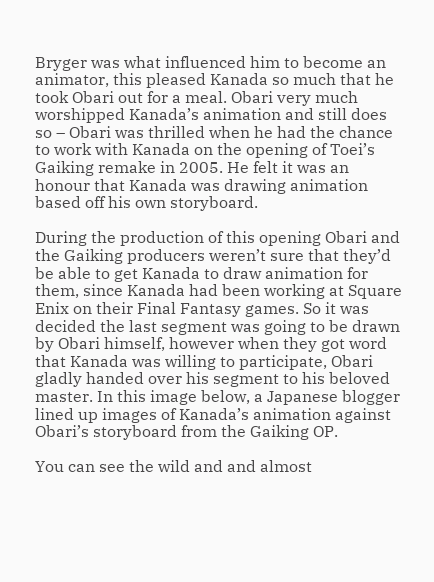Bryger was what influenced him to become an animator, this pleased Kanada so much that he took Obari out for a meal. Obari very much worshipped Kanada’s animation and still does so – Obari was thrilled when he had the chance to work with Kanada on the opening of Toei’s Gaiking remake in 2005. He felt it was an honour that Kanada was drawing animation based off his own storyboard.

During the production of this opening Obari and the Gaiking producers weren’t sure that they’d be able to get Kanada to draw animation for them, since Kanada had been working at Square Enix on their Final Fantasy games. So it was decided the last segment was going to be drawn by Obari himself, however when they got word that Kanada was willing to participate, Obari gladly handed over his segment to his beloved master. In this image below, a Japanese blogger lined up images of Kanada’s animation against Obari’s storyboard from the Gaiking OP.

You can see the wild and and almost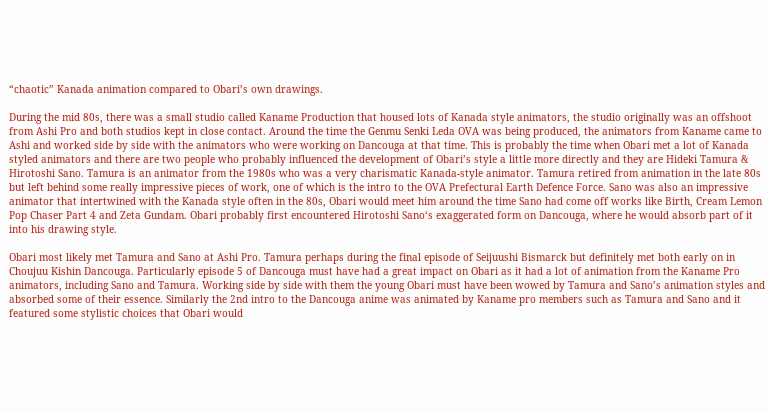“chaotic” Kanada animation compared to Obari’s own drawings.

During the mid 80s, there was a small studio called Kaname Production that housed lots of Kanada style animators, the studio originally was an offshoot from Ashi Pro and both studios kept in close contact. Around the time the Genmu Senki Leda OVA was being produced, the animators from Kaname came to Ashi and worked side by side with the animators who were working on Dancouga at that time. This is probably the time when Obari met a lot of Kanada styled animators and there are two people who probably influenced the development of Obari’s style a little more directly and they are Hideki Tamura & Hirotoshi Sano. Tamura is an animator from the 1980s who was a very charismatic Kanada-style animator. Tamura retired from animation in the late 80s but left behind some really impressive pieces of work, one of which is the intro to the OVA Prefectural Earth Defence Force. Sano was also an impressive animator that intertwined with the Kanada style often in the 80s, Obari would meet him around the time Sano had come off works like Birth, Cream Lemon Pop Chaser Part 4 and Zeta Gundam. Obari probably first encountered Hirotoshi Sano‘s exaggerated form on Dancouga, where he would absorb part of it into his drawing style.

Obari most likely met Tamura and Sano at Ashi Pro. Tamura perhaps during the final episode of Seijuushi Bismarck but definitely met both early on in Choujuu Kishin Dancouga. Particularly episode 5 of Dancouga must have had a great impact on Obari as it had a lot of animation from the Kaname Pro animators, including Sano and Tamura. Working side by side with them the young Obari must have been wowed by Tamura and Sano’s animation styles and absorbed some of their essence. Similarly the 2nd intro to the Dancouga anime was animated by Kaname pro members such as Tamura and Sano and it featured some stylistic choices that Obari would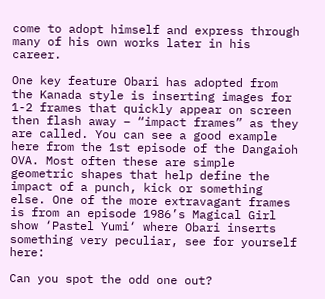come to adopt himself and express through many of his own works later in his career.

One key feature Obari has adopted from the Kanada style is inserting images for 1-2 frames that quickly appear on screen then flash away – “impact frames” as they are called. You can see a good example here from the 1st episode of the Dangaioh OVA. Most often these are simple geometric shapes that help define the impact of a punch, kick or something else. One of the more extravagant frames is from an episode 1986’s Magical Girl show ‘Pastel Yumi‘ where Obari inserts something very peculiar, see for yourself here:

Can you spot the odd one out?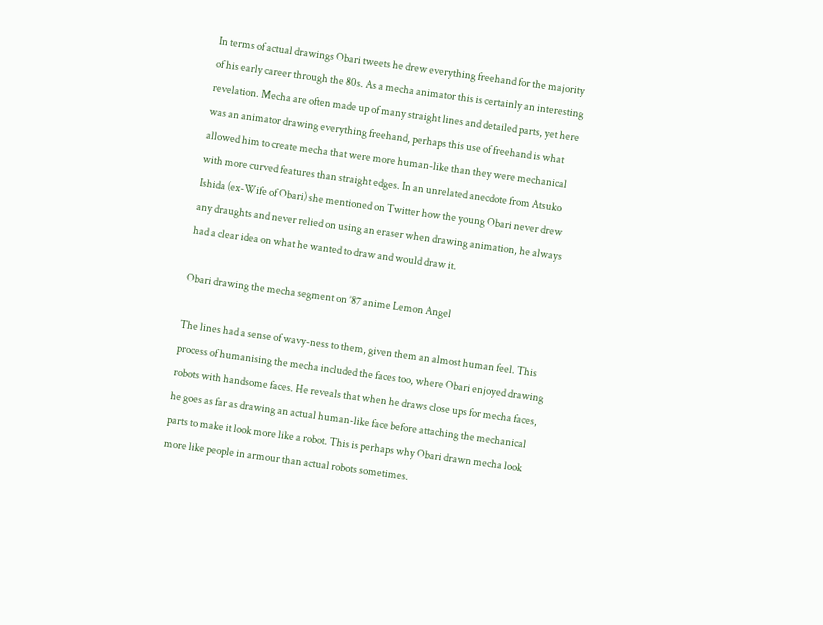In terms of actual drawings Obari tweets he drew everything freehand for the majority of his early career through the 80s. As a mecha animator this is certainly an interesting revelation. Mecha are often made up of many straight lines and detailed parts, yet here was an animator drawing everything freehand, perhaps this use of freehand is what allowed him to create mecha that were more human-like than they were mechanical with more curved features than straight edges. In an unrelated anecdote from Atsuko Ishida (ex-Wife of Obari) she mentioned on Twitter how the young Obari never drew any draughts and never relied on using an eraser when drawing animation, he always had a clear idea on what he wanted to draw and would draw it.

Obari drawing the mecha segment on ’87 anime Lemon Angel

The lines had a sense of wavy-ness to them, given them an almost human feel. This process of humanising the mecha included the faces too, where Obari enjoyed drawing robots with handsome faces. He reveals that when he draws close ups for mecha faces, he goes as far as drawing an actual human-like face before attaching the mechanical parts to make it look more like a robot. This is perhaps why Obari drawn mecha look more like people in armour than actual robots sometimes.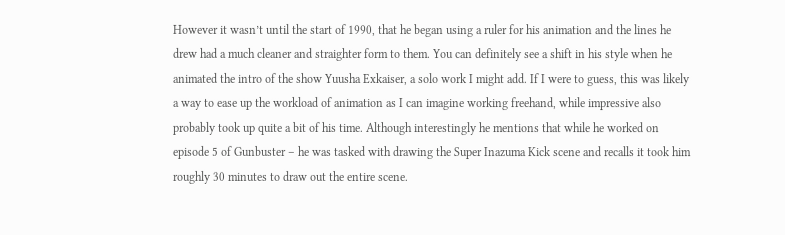However it wasn’t until the start of 1990, that he began using a ruler for his animation and the lines he drew had a much cleaner and straighter form to them. You can definitely see a shift in his style when he animated the intro of the show Yuusha Exkaiser, a solo work I might add. If I were to guess, this was likely a way to ease up the workload of animation as I can imagine working freehand, while impressive also probably took up quite a bit of his time. Although interestingly he mentions that while he worked on episode 5 of Gunbuster – he was tasked with drawing the Super Inazuma Kick scene and recalls it took him roughly 30 minutes to draw out the entire scene.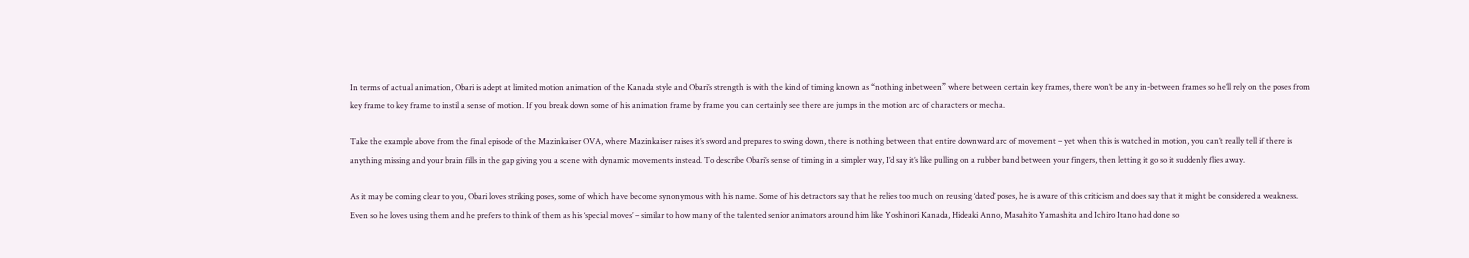In terms of actual animation, Obari is adept at limited motion animation of the Kanada style and Obari’s strength is with the kind of timing known as “nothing inbetween” where between certain key frames, there won’t be any in-between frames so he’ll rely on the poses from key frame to key frame to instil a sense of motion. If you break down some of his animation frame by frame you can certainly see there are jumps in the motion arc of characters or mecha.

Take the example above from the final episode of the Mazinkaiser OVA, where Mazinkaiser raises it’s sword and prepares to swing down, there is nothing between that entire downward arc of movement – yet when this is watched in motion, you can’t really tell if there is anything missing and your brain fills in the gap giving you a scene with dynamic movements instead. To describe Obari’s sense of timing in a simpler way, I’d say it’s like pulling on a rubber band between your fingers, then letting it go so it suddenly flies away.

As it may be coming clear to you, Obari loves striking poses, some of which have become synonymous with his name. Some of his detractors say that he relies too much on reusing ‘dated’ poses, he is aware of this criticism and does say that it might be considered a weakness. Even so he loves using them and he prefers to think of them as his ‘special moves’ – similar to how many of the talented senior animators around him like Yoshinori Kanada, Hideaki Anno, Masahito Yamashita and Ichiro Itano had done so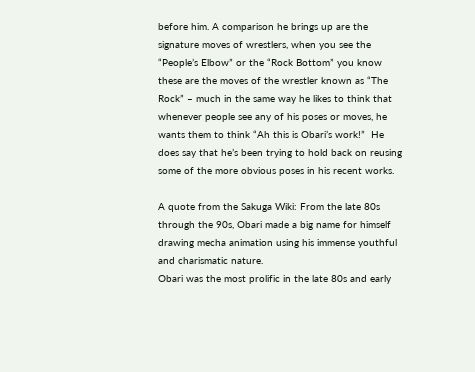before him. A comparison he brings up are the signature moves of wrestlers, when you see the “People’s Elbow” or the “Rock Bottom” you know these are the moves of the wrestler known as “The Rock” – much in the same way he likes to think that whenever people see any of his poses or moves, he wants them to think “Ah this is Obari’s work!”  He does say that he’s been trying to hold back on reusing some of the more obvious poses in his recent works.

A quote from the Sakuga Wiki: From the late 80s through the 90s, Obari made a big name for himself drawing mecha animation using his immense youthful and charismatic nature.
Obari was the most prolific in the late 80s and early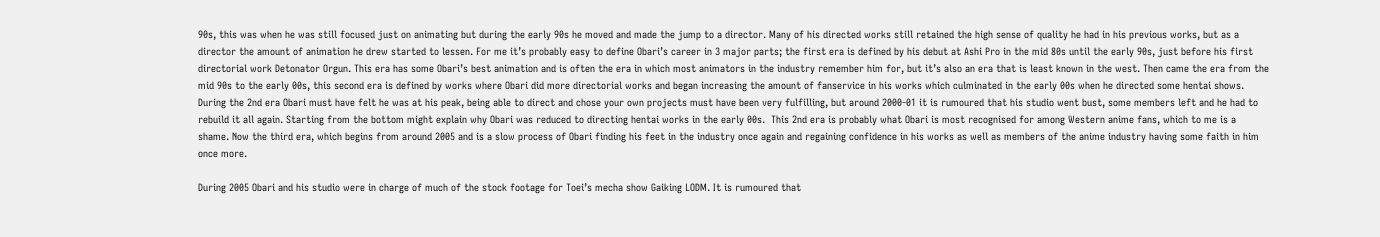90s, this was when he was still focused just on animating but during the early 90s he moved and made the jump to a director. Many of his directed works still retained the high sense of quality he had in his previous works, but as a director the amount of animation he drew started to lessen. For me it’s probably easy to define Obari’s career in 3 major parts; the first era is defined by his debut at Ashi Pro in the mid 80s until the early 90s, just before his first directorial work Detonator Orgun. This era has some Obari’s best animation and is often the era in which most animators in the industry remember him for, but it’s also an era that is least known in the west. Then came the era from the mid 90s to the early 00s, this second era is defined by works where Obari did more directorial works and began increasing the amount of fanservice in his works which culminated in the early 00s when he directed some hentai shows. During the 2nd era Obari must have felt he was at his peak, being able to direct and chose your own projects must have been very fulfilling, but around 2000-01 it is rumoured that his studio went bust, some members left and he had to rebuild it all again. Starting from the bottom might explain why Obari was reduced to directing hentai works in the early 00s.  This 2nd era is probably what Obari is most recognised for among Western anime fans, which to me is a shame. Now the third era, which begins from around 2005 and is a slow process of Obari finding his feet in the industry once again and regaining confidence in his works as well as members of the anime industry having some faith in him once more.

During 2005 Obari and his studio were in charge of much of the stock footage for Toei’s mecha show Gaiking LODM. It is rumoured that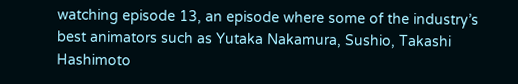watching episode 13, an episode where some of the industry’s best animators such as Yutaka Nakamura, Sushio, Takashi Hashimoto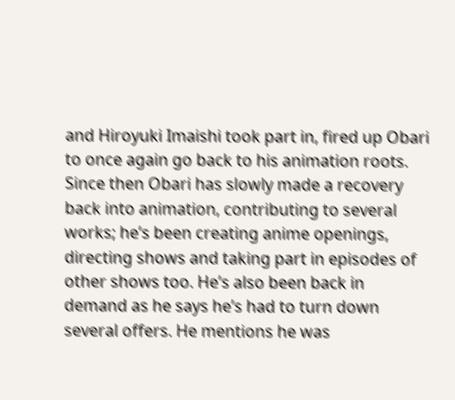and Hiroyuki Imaishi took part in, fired up Obari to once again go back to his animation roots. Since then Obari has slowly made a recovery back into animation, contributing to several works; he’s been creating anime openings, directing shows and taking part in episodes of other shows too. He’s also been back in demand as he says he’s had to turn down several offers. He mentions he was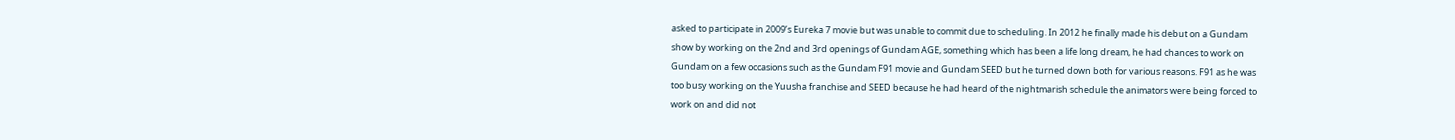asked to participate in 2009’s Eureka 7 movie but was unable to commit due to scheduling. In 2012 he finally made his debut on a Gundam show by working on the 2nd and 3rd openings of Gundam AGE, something which has been a life long dream, he had chances to work on Gundam on a few occasions such as the Gundam F91 movie and Gundam SEED but he turned down both for various reasons. F91 as he was too busy working on the Yuusha franchise and SEED because he had heard of the nightmarish schedule the animators were being forced to work on and did not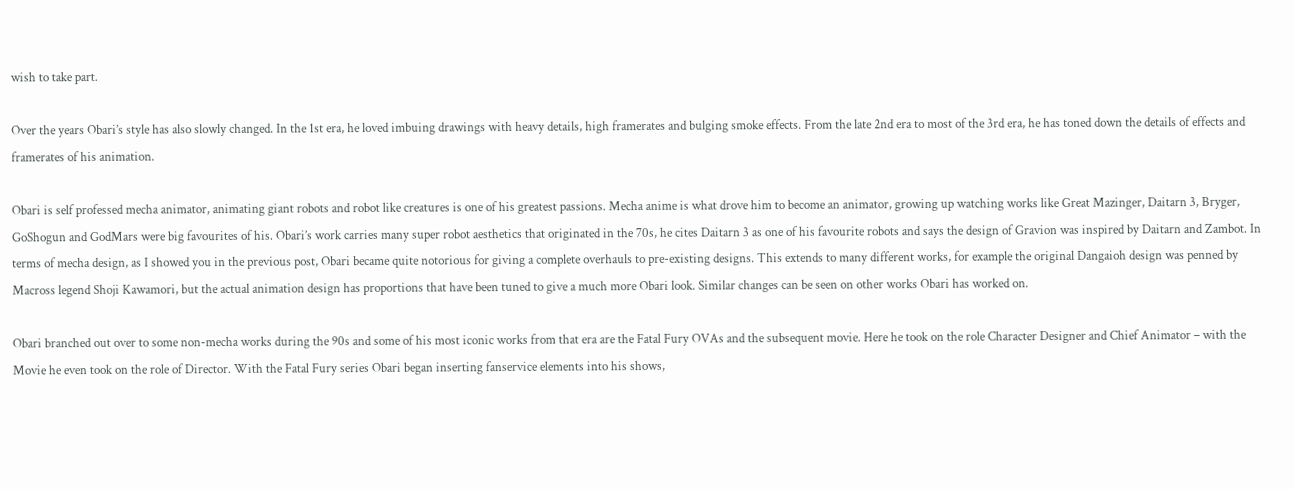wish to take part.

Over the years Obari’s style has also slowly changed. In the 1st era, he loved imbuing drawings with heavy details, high framerates and bulging smoke effects. From the late 2nd era to most of the 3rd era, he has toned down the details of effects and framerates of his animation.

Obari is self professed mecha animator, animating giant robots and robot like creatures is one of his greatest passions. Mecha anime is what drove him to become an animator, growing up watching works like Great Mazinger, Daitarn 3, Bryger, GoShogun and GodMars were big favourites of his. Obari’s work carries many super robot aesthetics that originated in the 70s, he cites Daitarn 3 as one of his favourite robots and says the design of Gravion was inspired by Daitarn and Zambot. In terms of mecha design, as I showed you in the previous post, Obari became quite notorious for giving a complete overhauls to pre-existing designs. This extends to many different works, for example the original Dangaioh design was penned by Macross legend Shoji Kawamori, but the actual animation design has proportions that have been tuned to give a much more Obari look. Similar changes can be seen on other works Obari has worked on.

Obari branched out over to some non-mecha works during the 90s and some of his most iconic works from that era are the Fatal Fury OVAs and the subsequent movie. Here he took on the role Character Designer and Chief Animator – with the Movie he even took on the role of Director. With the Fatal Fury series Obari began inserting fanservice elements into his shows,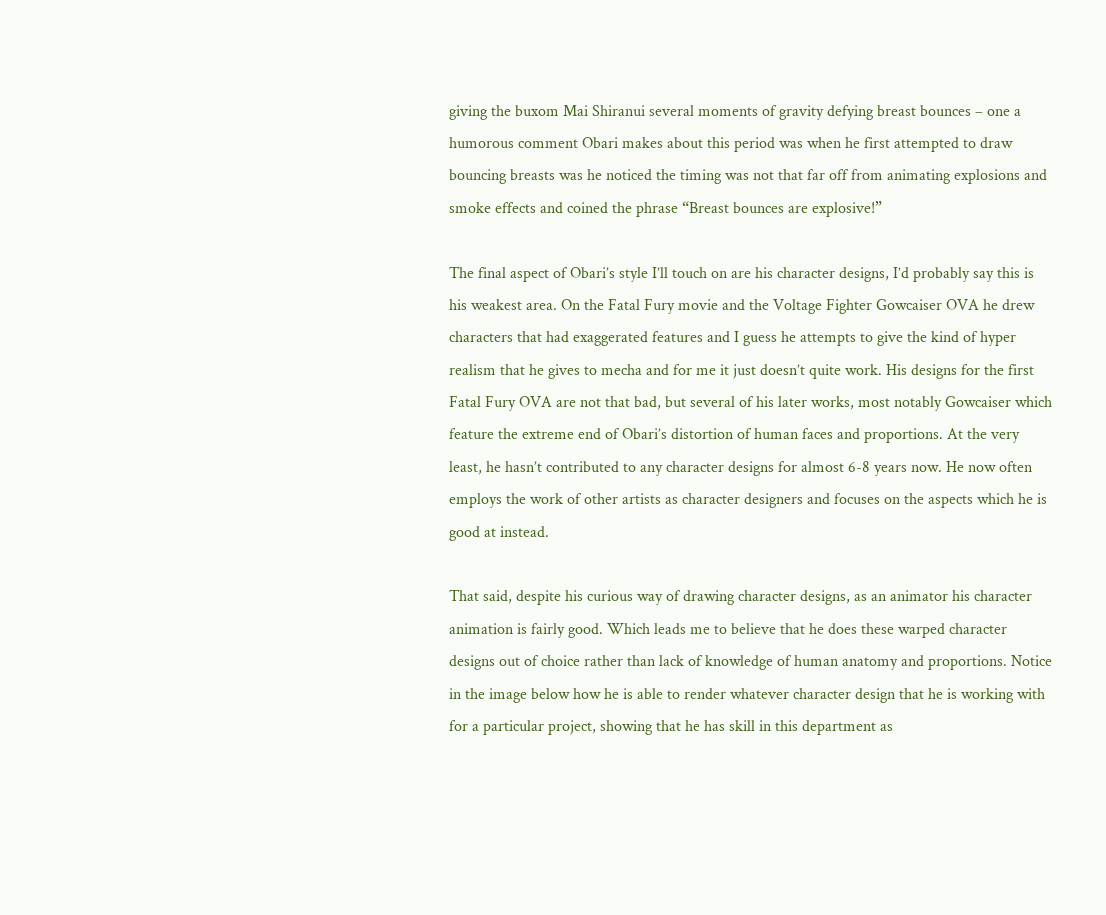giving the buxom Mai Shiranui several moments of gravity defying breast bounces – one a humorous comment Obari makes about this period was when he first attempted to draw bouncing breasts was he noticed the timing was not that far off from animating explosions and smoke effects and coined the phrase “Breast bounces are explosive!”

The final aspect of Obari’s style I’ll touch on are his character designs, I’d probably say this is his weakest area. On the Fatal Fury movie and the Voltage Fighter Gowcaiser OVA he drew characters that had exaggerated features and I guess he attempts to give the kind of hyper realism that he gives to mecha and for me it just doesn’t quite work. His designs for the first Fatal Fury OVA are not that bad, but several of his later works, most notably Gowcaiser which feature the extreme end of Obari’s distortion of human faces and proportions. At the very least, he hasn’t contributed to any character designs for almost 6-8 years now. He now often employs the work of other artists as character designers and focuses on the aspects which he is good at instead.

That said, despite his curious way of drawing character designs, as an animator his character animation is fairly good. Which leads me to believe that he does these warped character designs out of choice rather than lack of knowledge of human anatomy and proportions. Notice in the image below how he is able to render whatever character design that he is working with for a particular project, showing that he has skill in this department as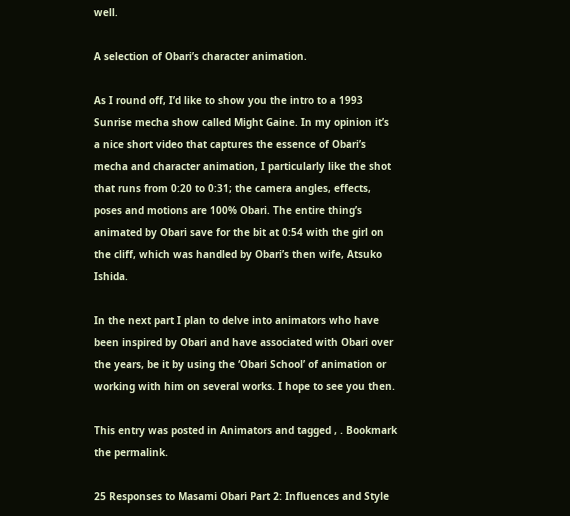well.

A selection of Obari’s character animation.

As I round off, I’d like to show you the intro to a 1993 Sunrise mecha show called Might Gaine. In my opinion it’s a nice short video that captures the essence of Obari’s mecha and character animation, I particularly like the shot that runs from 0:20 to 0:31; the camera angles, effects, poses and motions are 100% Obari. The entire thing’s animated by Obari save for the bit at 0:54 with the girl on the cliff, which was handled by Obari’s then wife, Atsuko Ishida.

In the next part I plan to delve into animators who have been inspired by Obari and have associated with Obari over the years, be it by using the ‘Obari School’ of animation or working with him on several works. I hope to see you then.

This entry was posted in Animators and tagged , . Bookmark the permalink.

25 Responses to Masami Obari Part 2: Influences and Style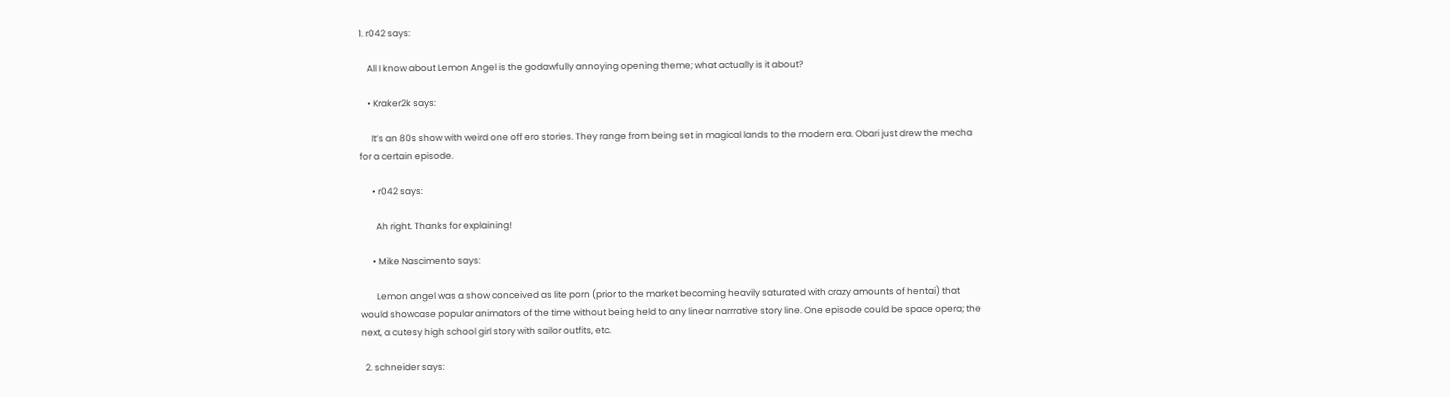1. r042 says:

    All I know about Lemon Angel is the godawfully annoying opening theme; what actually is it about?

    • Kraker2k says:

      It’s an 80s show with weird one off ero stories. They range from being set in magical lands to the modern era. Obari just drew the mecha for a certain episode.

      • r042 says:

        Ah right. Thanks for explaining!

      • Mike Nascimento says:

        Lemon angel was a show conceived as lite porn (prior to the market becoming heavily saturated with crazy amounts of hentai) that would showcase popular animators of the time without being held to any linear narrrative story line. One episode could be space opera; the next, a cutesy high school girl story with sailor outfits, etc.

  2. schneider says: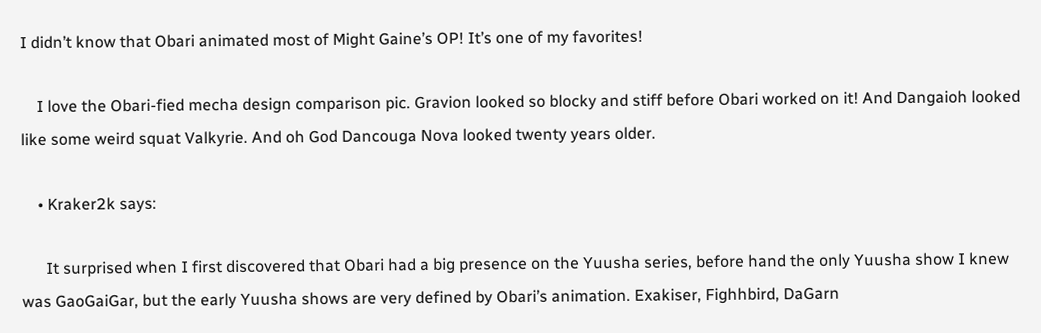I didn’t know that Obari animated most of Might Gaine’s OP! It’s one of my favorites!

    I love the Obari-fied mecha design comparison pic. Gravion looked so blocky and stiff before Obari worked on it! And Dangaioh looked like some weird squat Valkyrie. And oh God Dancouga Nova looked twenty years older.

    • Kraker2k says:

      It surprised when I first discovered that Obari had a big presence on the Yuusha series, before hand the only Yuusha show I knew was GaoGaiGar, but the early Yuusha shows are very defined by Obari’s animation. Exakiser, Fighhbird, DaGarn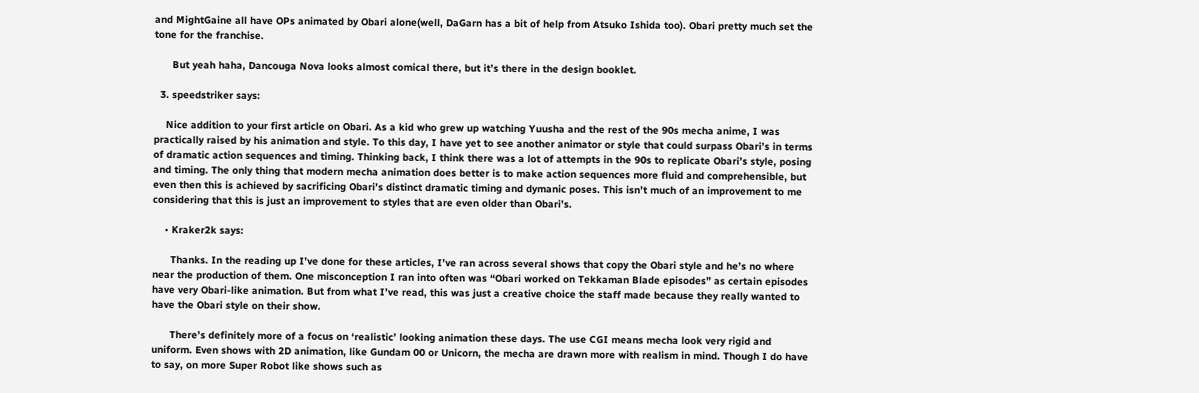and MightGaine all have OPs animated by Obari alone(well, DaGarn has a bit of help from Atsuko Ishida too). Obari pretty much set the tone for the franchise.

      But yeah haha, Dancouga Nova looks almost comical there, but it’s there in the design booklet.

  3. speedstriker says:

    Nice addition to your first article on Obari. As a kid who grew up watching Yuusha and the rest of the 90s mecha anime, I was practically raised by his animation and style. To this day, I have yet to see another animator or style that could surpass Obari’s in terms of dramatic action sequences and timing. Thinking back, I think there was a lot of attempts in the 90s to replicate Obari’s style, posing and timing. The only thing that modern mecha animation does better is to make action sequences more fluid and comprehensible, but even then this is achieved by sacrificing Obari’s distinct dramatic timing and dymanic poses. This isn’t much of an improvement to me considering that this is just an improvement to styles that are even older than Obari’s.

    • Kraker2k says:

      Thanks. In the reading up I’ve done for these articles, I’ve ran across several shows that copy the Obari style and he’s no where near the production of them. One misconception I ran into often was “Obari worked on Tekkaman Blade episodes” as certain episodes have very Obari-like animation. But from what I’ve read, this was just a creative choice the staff made because they really wanted to have the Obari style on their show.

      There’s definitely more of a focus on ‘realistic’ looking animation these days. The use CGI means mecha look very rigid and uniform. Even shows with 2D animation, like Gundam 00 or Unicorn, the mecha are drawn more with realism in mind. Though I do have to say, on more Super Robot like shows such as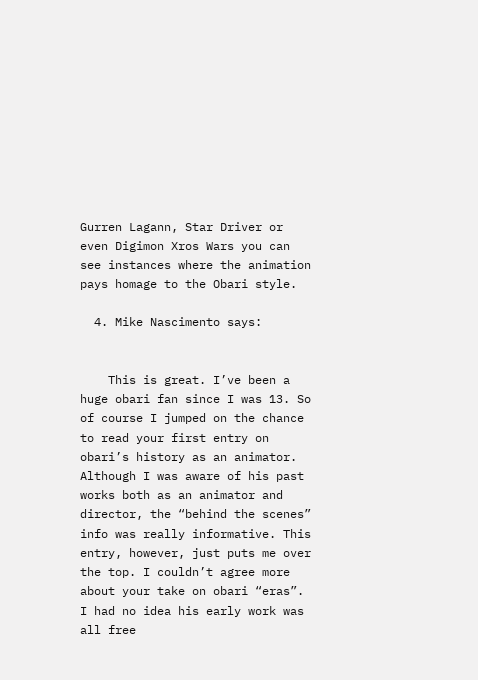Gurren Lagann, Star Driver or even Digimon Xros Wars you can see instances where the animation pays homage to the Obari style.

  4. Mike Nascimento says:


    This is great. I’ve been a huge obari fan since I was 13. So of course I jumped on the chance to read your first entry on obari’s history as an animator. Although I was aware of his past works both as an animator and director, the “behind the scenes” info was really informative. This entry, however, just puts me over the top. I couldn’t agree more about your take on obari “eras”. I had no idea his early work was all free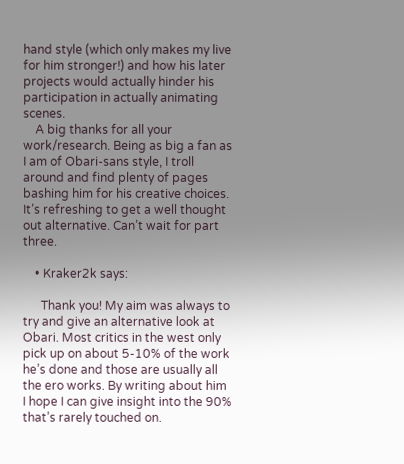hand style (which only makes my live for him stronger!) and how his later projects would actually hinder his participation in actually animating scenes.
    A big thanks for all your work/research. Being as big a fan as I am of Obari-sans style, I troll around and find plenty of pages bashing him for his creative choices. It’s refreshing to get a well thought out alternative. Can’t wait for part three.

    • Kraker2k says:

      Thank you! My aim was always to try and give an alternative look at Obari. Most critics in the west only pick up on about 5-10% of the work he’s done and those are usually all the ero works. By writing about him I hope I can give insight into the 90% that’s rarely touched on.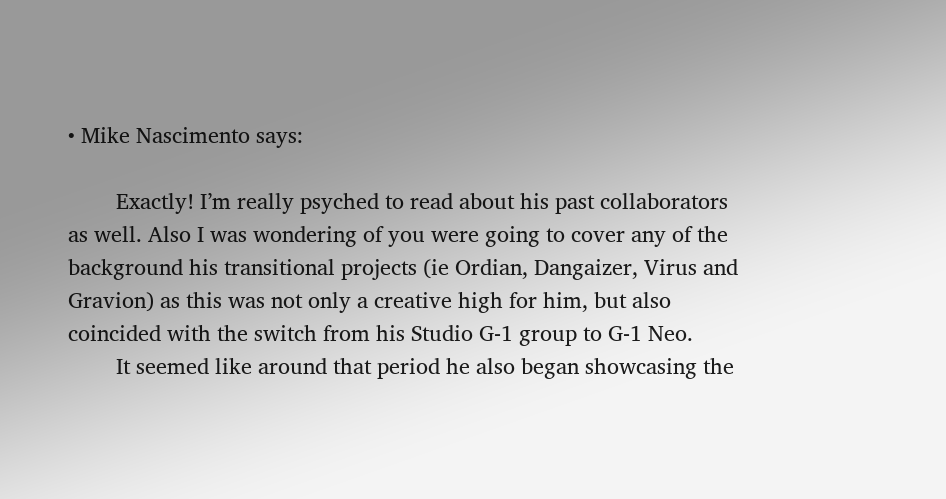• Mike Nascimento says:

        Exactly! I’m really psyched to read about his past collaborators as well. Also I was wondering of you were going to cover any of the background his transitional projects (ie Ordian, Dangaizer, Virus and Gravion) as this was not only a creative high for him, but also coincided with the switch from his Studio G-1 group to G-1 Neo.
        It seemed like around that period he also began showcasing the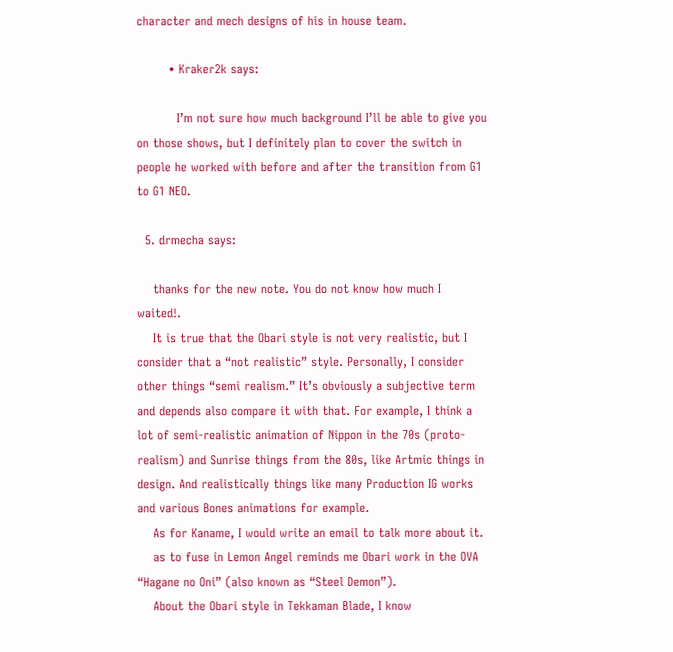character and mech designs of his in house team.

        • Kraker2k says:

          I’m not sure how much background I’ll be able to give you on those shows, but I definitely plan to cover the switch in people he worked with before and after the transition from G1 to G1 NEO.

  5. drmecha says:

    thanks for the new note. You do not know how much I waited!.
    It is true that the Obari style is not very realistic, but I consider that a “not realistic” style. Personally, I consider other things “semi realism.” It’s obviously a subjective term and depends also compare it with that. For example, I think a lot of semi-realistic animation of Nippon in the 70s (proto-realism) and Sunrise things from the 80s, like Artmic things in design. And realistically things like many Production IG works and various Bones animations for example.
    As for Kaname, I would write an email to talk more about it.
    as to fuse in Lemon Angel reminds me Obari work in the OVA “Hagane no Oni” (also known as “Steel Demon”).
    About the Obari style in Tekkaman Blade, I know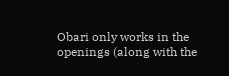Obari only works in the openings (along with the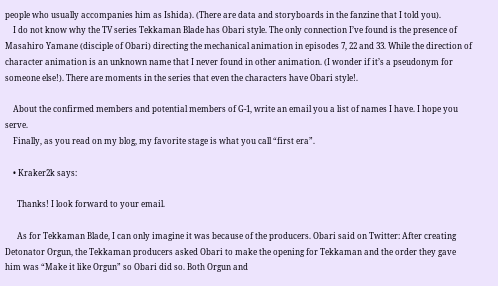people who usually accompanies him as Ishida). (There are data and storyboards in the fanzine that I told you).
    I do not know why the TV series Tekkaman Blade has Obari style. The only connection I’ve found is the presence of Masahiro Yamane (disciple of Obari) directing the mechanical animation in episodes 7, 22 and 33. While the direction of character animation is an unknown name that I never found in other animation. (I wonder if it’s a pseudonym for someone else!). There are moments in the series that even the characters have Obari style!.

    About the confirmed members and potential members of G-1, write an email you a list of names I have. I hope you serve.
    Finally, as you read on my blog, my favorite stage is what you call “first era”.

    • Kraker2k says:

      Thanks! I look forward to your email.

      As for Tekkaman Blade, I can only imagine it was because of the producers. Obari said on Twitter: After creating Detonator Orgun, the Tekkaman producers asked Obari to make the opening for Tekkaman and the order they gave him was “Make it like Orgun” so Obari did so. Both Orgun and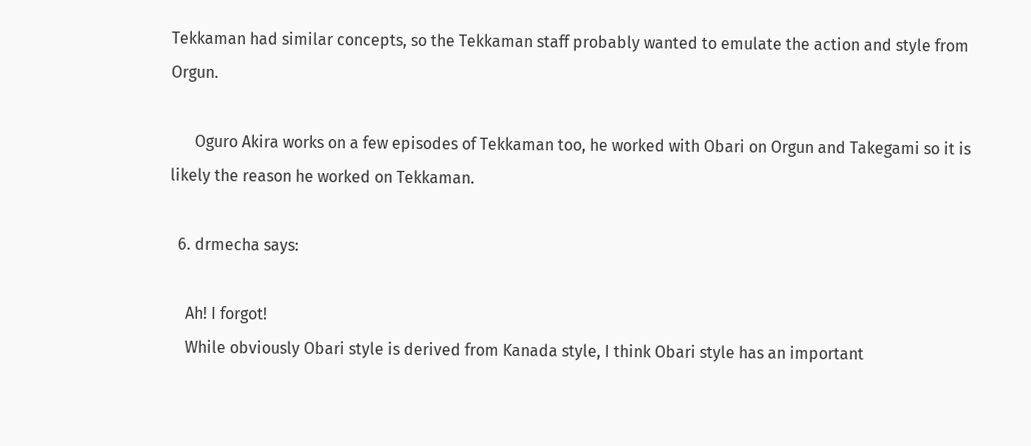Tekkaman had similar concepts, so the Tekkaman staff probably wanted to emulate the action and style from Orgun.

      Oguro Akira works on a few episodes of Tekkaman too, he worked with Obari on Orgun and Takegami so it is likely the reason he worked on Tekkaman.

  6. drmecha says:

    Ah! I forgot!
    While obviously Obari style is derived from Kanada style, I think Obari style has an important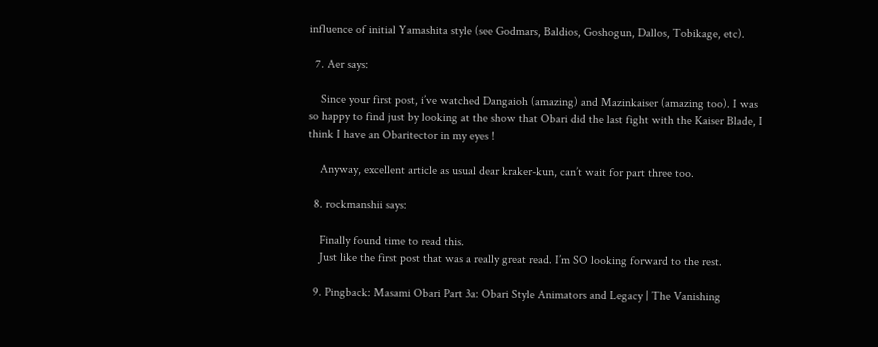influence of initial Yamashita style (see Godmars, Baldios, Goshogun, Dallos, Tobikage, etc).

  7. Aer says:

    Since your first post, i’ve watched Dangaioh (amazing) and Mazinkaiser (amazing too). I was so happy to find just by looking at the show that Obari did the last fight with the Kaiser Blade, I think I have an Obaritector in my eyes !

    Anyway, excellent article as usual dear kraker-kun, can’t wait for part three too.

  8. rockmanshii says:

    Finally found time to read this.
    Just like the first post that was a really great read. I’m SO looking forward to the rest.

  9. Pingback: Masami Obari Part 3a: Obari Style Animators and Legacy | The Vanishing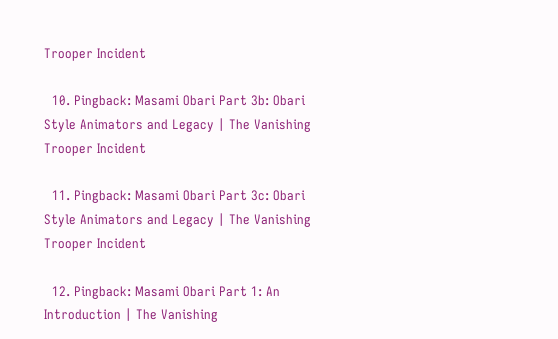Trooper Incident

  10. Pingback: Masami Obari Part 3b: Obari Style Animators and Legacy | The Vanishing Trooper Incident

  11. Pingback: Masami Obari Part 3c: Obari Style Animators and Legacy | The Vanishing Trooper Incident

  12. Pingback: Masami Obari Part 1: An Introduction | The Vanishing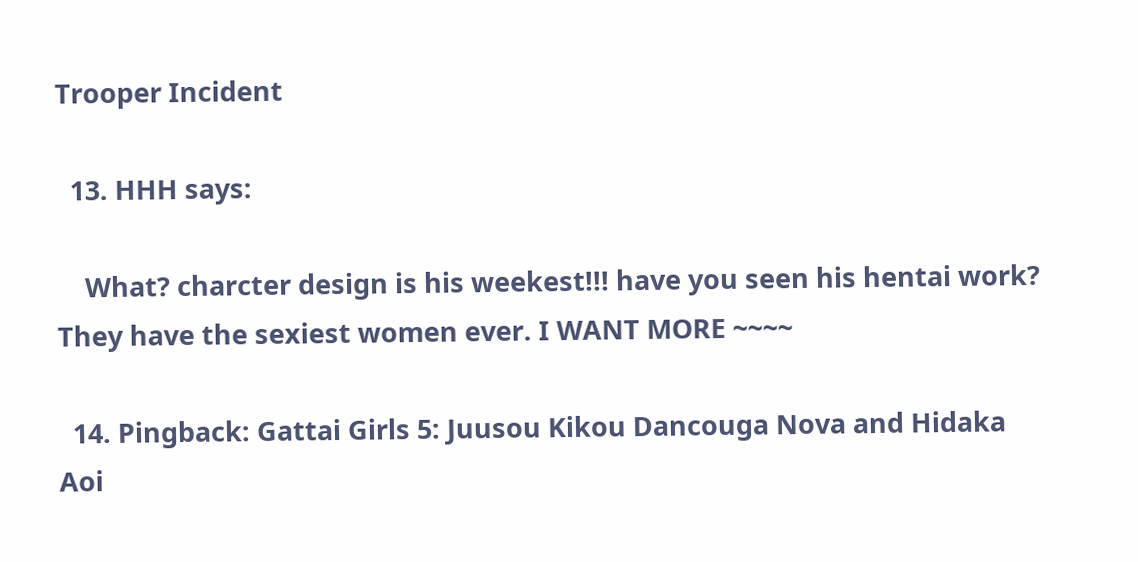Trooper Incident

  13. HHH says:

    What? charcter design is his weekest!!! have you seen his hentai work? They have the sexiest women ever. I WANT MORE ~~~~

  14. Pingback: Gattai Girls 5: Juusou Kikou Dancouga Nova and Hidaka Aoi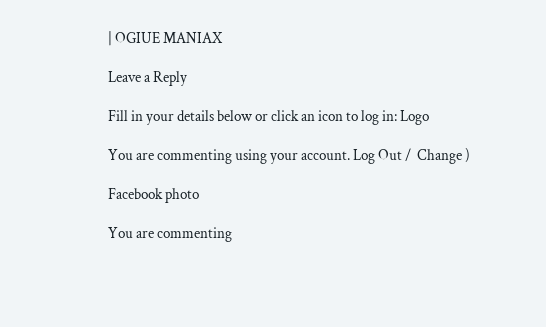| OGIUE MANIAX

Leave a Reply

Fill in your details below or click an icon to log in: Logo

You are commenting using your account. Log Out /  Change )

Facebook photo

You are commenting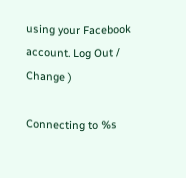using your Facebook account. Log Out /  Change )

Connecting to %s